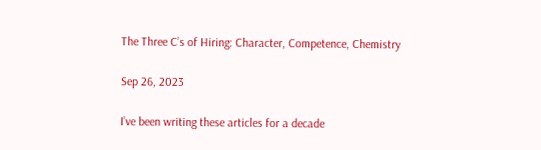The Three C’s of Hiring: Character, Competence, Chemistry

Sep 26, 2023

I’ve been writing these articles for a decade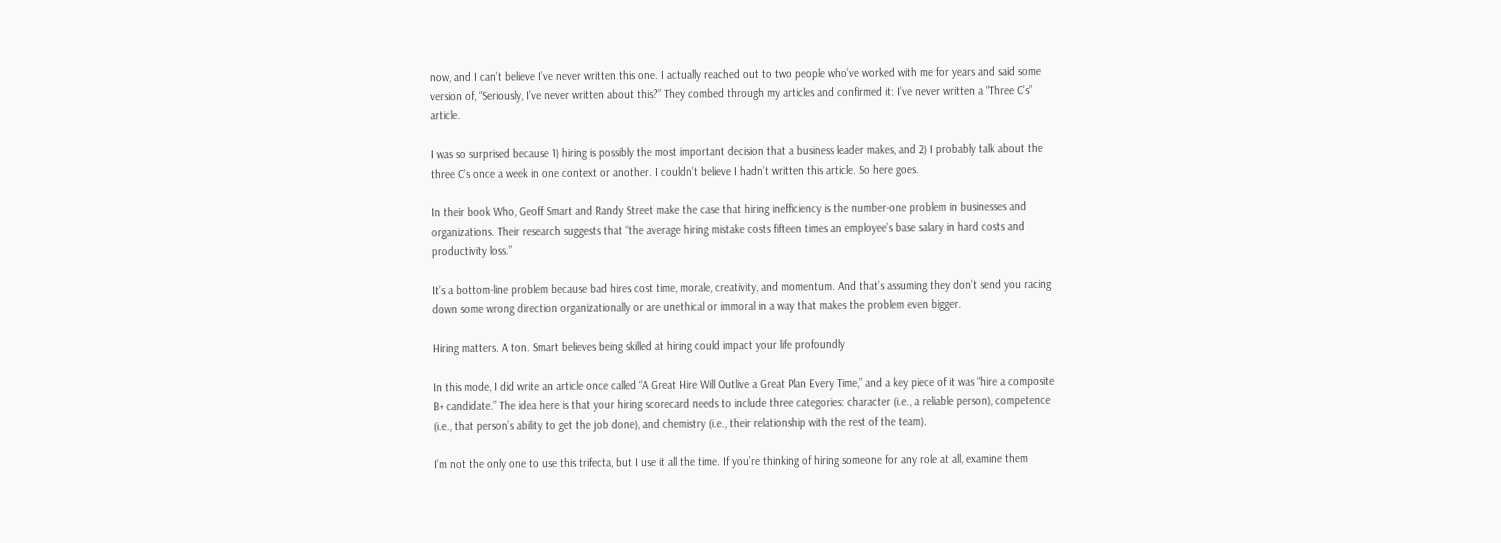now, and I can’t believe I’ve never written this one. I actually reached out to two people who’ve worked with me for years and said some version of, “Seriously, I’ve never written about this?” They combed through my articles and confirmed it: I’ve never written a “Three C’s” article.

I was so surprised because 1) hiring is possibly the most important decision that a business leader makes, and 2) I probably talk about the three C’s once a week in one context or another. I couldn’t believe I hadn’t written this article. So here goes.

In their book Who, Geoff Smart and Randy Street make the case that hiring inefficiency is the number-one problem in businesses and organizations. Their research suggests that “the average hiring mistake costs fifteen times an employee’s base salary in hard costs and productivity loss.”

It’s a bottom-line problem because bad hires cost time, morale, creativity, and momentum. And that’s assuming they don’t send you racing down some wrong direction organizationally or are unethical or immoral in a way that makes the problem even bigger.

Hiring matters. A ton. Smart believes being skilled at hiring could impact your life profoundly

In this mode, I did write an article once called “A Great Hire Will Outlive a Great Plan Every Time,” and a key piece of it was “hire a composite B+ candidate.” The idea here is that your hiring scorecard needs to include three categories: character (i.e., a reliable person), competence (i.e., that person’s ability to get the job done), and chemistry (i.e., their relationship with the rest of the team).

I’m not the only one to use this trifecta, but I use it all the time. If you’re thinking of hiring someone for any role at all, examine them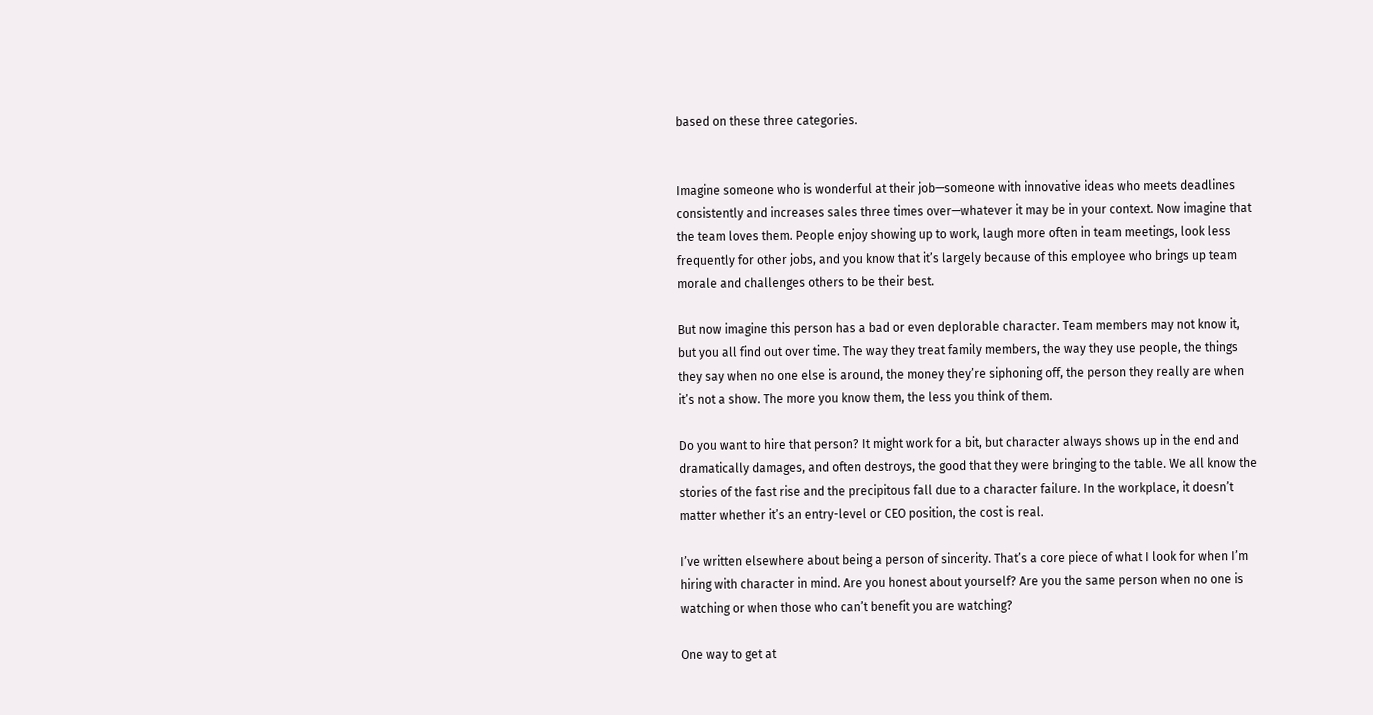based on these three categories.


Imagine someone who is wonderful at their job—someone with innovative ideas who meets deadlines consistently and increases sales three times over—whatever it may be in your context. Now imagine that the team loves them. People enjoy showing up to work, laugh more often in team meetings, look less frequently for other jobs, and you know that it’s largely because of this employee who brings up team morale and challenges others to be their best.

But now imagine this person has a bad or even deplorable character. Team members may not know it, but you all find out over time. The way they treat family members, the way they use people, the things they say when no one else is around, the money they’re siphoning off, the person they really are when it’s not a show. The more you know them, the less you think of them.

Do you want to hire that person? It might work for a bit, but character always shows up in the end and dramatically damages, and often destroys, the good that they were bringing to the table. We all know the stories of the fast rise and the precipitous fall due to a character failure. In the workplace, it doesn’t matter whether it’s an entry-level or CEO position, the cost is real.

I’ve written elsewhere about being a person of sincerity. That’s a core piece of what I look for when I’m hiring with character in mind. Are you honest about yourself? Are you the same person when no one is watching or when those who can’t benefit you are watching?

One way to get at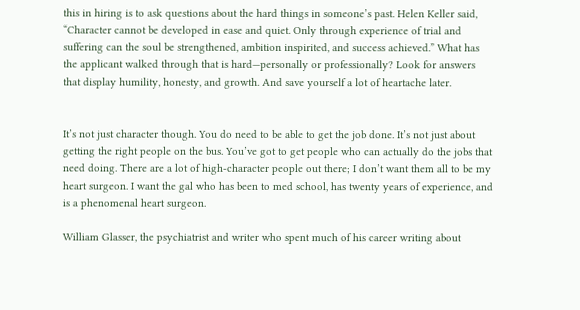this in hiring is to ask questions about the hard things in someone’s past. Helen Keller said, “Character cannot be developed in ease and quiet. Only through experience of trial and suffering can the soul be strengthened, ambition inspirited, and success achieved.” What has the applicant walked through that is hard—personally or professionally? Look for answers that display humility, honesty, and growth. And save yourself a lot of heartache later.


It’s not just character though. You do need to be able to get the job done. It’s not just about getting the right people on the bus. You’ve got to get people who can actually do the jobs that need doing. There are a lot of high-character people out there; I don’t want them all to be my heart surgeon. I want the gal who has been to med school, has twenty years of experience, and is a phenomenal heart surgeon.

William Glasser, the psychiatrist and writer who spent much of his career writing about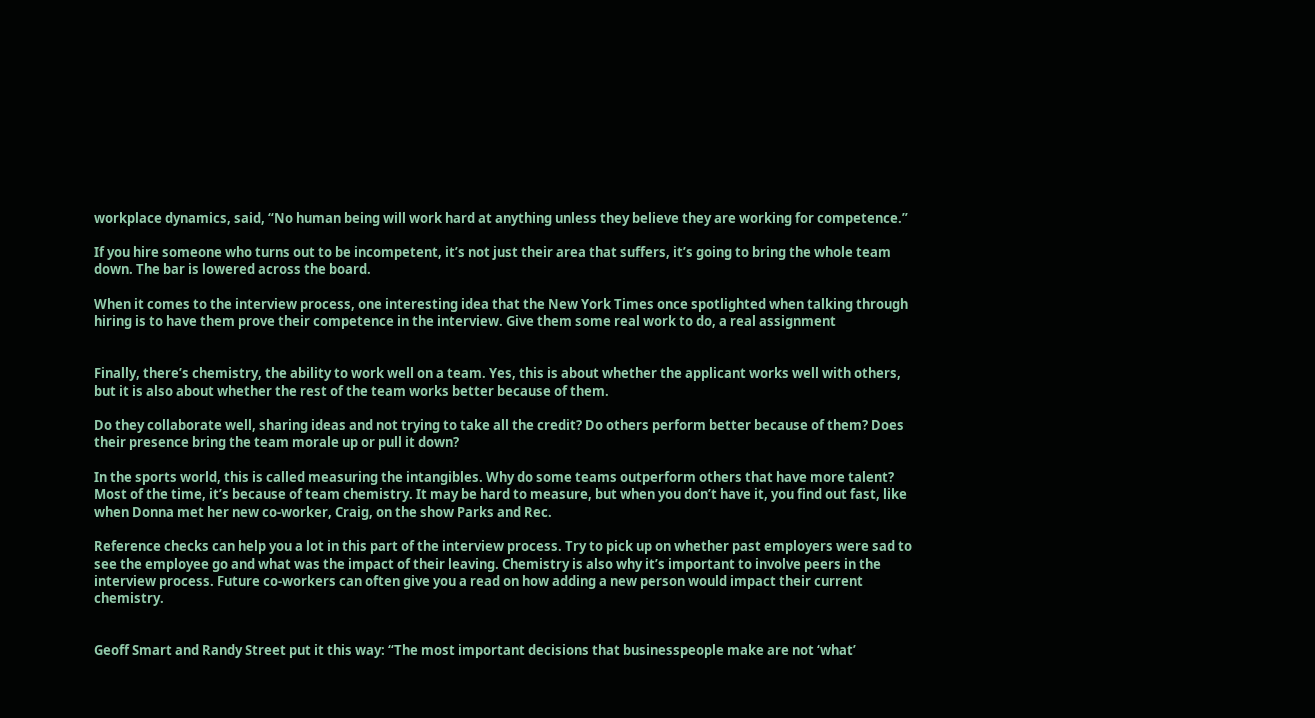workplace dynamics, said, “No human being will work hard at anything unless they believe they are working for competence.”

If you hire someone who turns out to be incompetent, it’s not just their area that suffers, it’s going to bring the whole team down. The bar is lowered across the board.

When it comes to the interview process, one interesting idea that the New York Times once spotlighted when talking through hiring is to have them prove their competence in the interview. Give them some real work to do, a real assignment


Finally, there’s chemistry, the ability to work well on a team. Yes, this is about whether the applicant works well with others, but it is also about whether the rest of the team works better because of them.

Do they collaborate well, sharing ideas and not trying to take all the credit? Do others perform better because of them? Does their presence bring the team morale up or pull it down?

In the sports world, this is called measuring the intangibles. Why do some teams outperform others that have more talent? Most of the time, it’s because of team chemistry. It may be hard to measure, but when you don’t have it, you find out fast, like when Donna met her new co-worker, Craig, on the show Parks and Rec.

Reference checks can help you a lot in this part of the interview process. Try to pick up on whether past employers were sad to see the employee go and what was the impact of their leaving. Chemistry is also why it’s important to involve peers in the interview process. Future co-workers can often give you a read on how adding a new person would impact their current chemistry.


Geoff Smart and Randy Street put it this way: “The most important decisions that businesspeople make are not ‘what’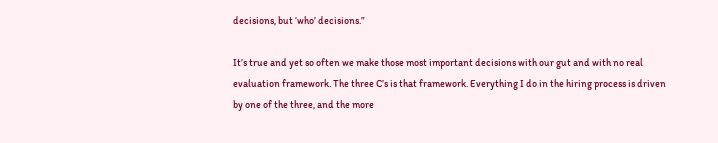decisions, but ‘who’ decisions.”

It’s true and yet so often we make those most important decisions with our gut and with no real evaluation framework. The three C’s is that framework. Everything I do in the hiring process is driven by one of the three, and the more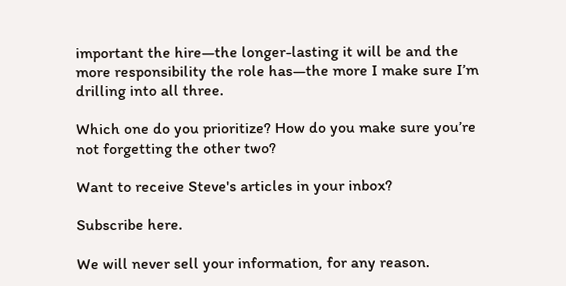important the hire—the longer-lasting it will be and the more responsibility the role has—the more I make sure I’m drilling into all three.

Which one do you prioritize? How do you make sure you’re not forgetting the other two?

Want to receive Steve's articles in your inbox?

Subscribe here.

We will never sell your information, for any reason.